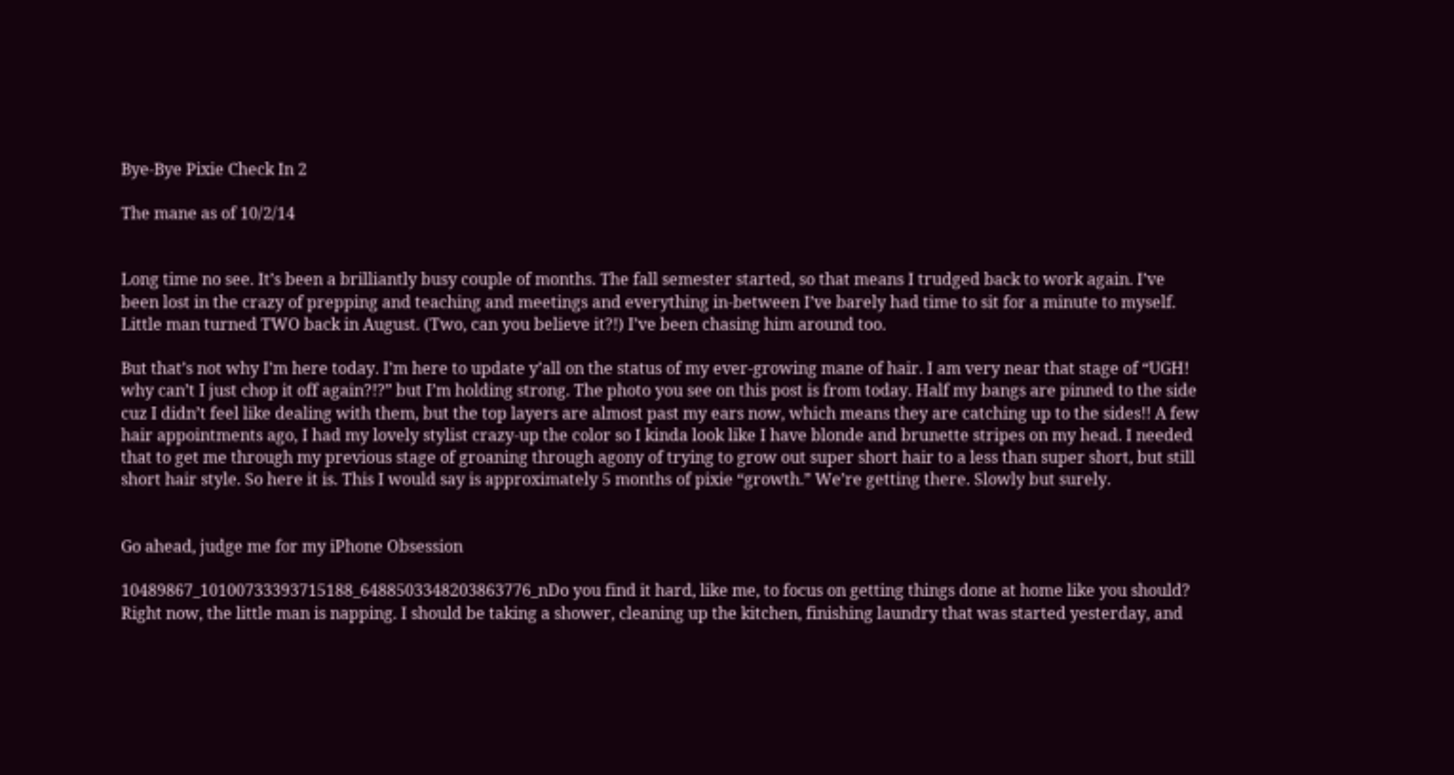Bye-Bye Pixie Check In 2

The mane as of 10/2/14


Long time no see. It’s been a brilliantly busy couple of months. The fall semester started, so that means I trudged back to work again. I’ve been lost in the crazy of prepping and teaching and meetings and everything in-between I’ve barely had time to sit for a minute to myself. Little man turned TWO back in August. (Two, can you believe it?!) I’ve been chasing him around too.

But that’s not why I’m here today. I’m here to update y’all on the status of my ever-growing mane of hair. I am very near that stage of “UGH! why can’t I just chop it off again?!?” but I’m holding strong. The photo you see on this post is from today. Half my bangs are pinned to the side cuz I didn’t feel like dealing with them, but the top layers are almost past my ears now, which means they are catching up to the sides!! A few hair appointments ago, I had my lovely stylist crazy-up the color so I kinda look like I have blonde and brunette stripes on my head. I needed that to get me through my previous stage of groaning through agony of trying to grow out super short hair to a less than super short, but still short hair style. So here it is. This I would say is approximately 5 months of pixie “growth.” We’re getting there. Slowly but surely.


Go ahead, judge me for my iPhone Obsession

10489867_10100733393715188_6488503348203863776_nDo you find it hard, like me, to focus on getting things done at home like you should? Right now, the little man is napping. I should be taking a shower, cleaning up the kitchen, finishing laundry that was started yesterday, and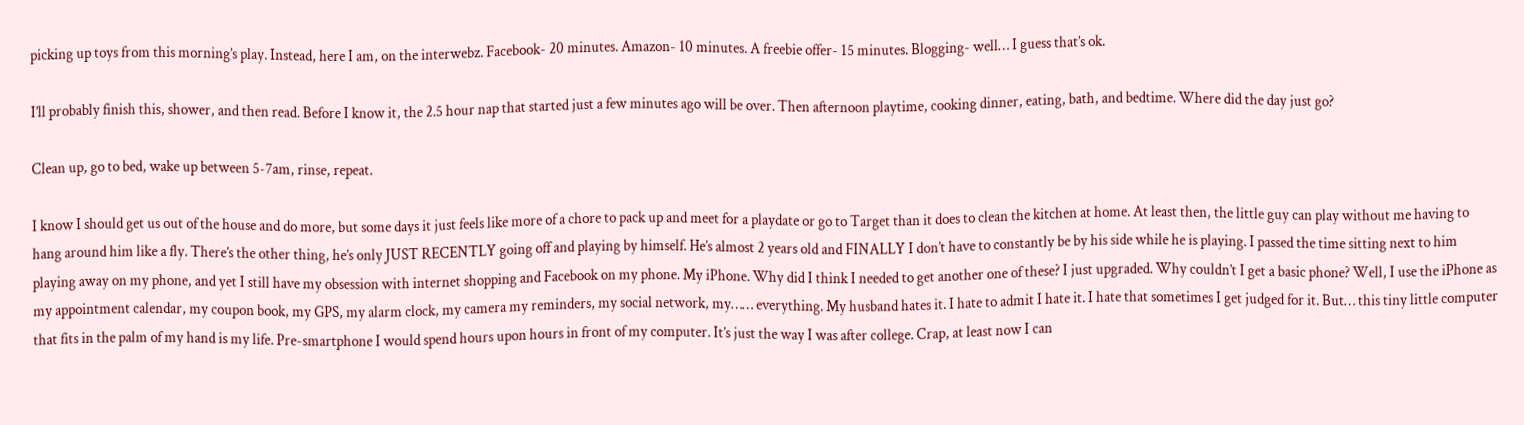picking up toys from this morning’s play. Instead, here I am, on the interwebz. Facebook- 20 minutes. Amazon- 10 minutes. A freebie offer- 15 minutes. Blogging- well… I guess that’s ok.

I’ll probably finish this, shower, and then read. Before I know it, the 2.5 hour nap that started just a few minutes ago will be over. Then afternoon playtime, cooking dinner, eating, bath, and bedtime. Where did the day just go?

Clean up, go to bed, wake up between 5-7am, rinse, repeat.

I know I should get us out of the house and do more, but some days it just feels like more of a chore to pack up and meet for a playdate or go to Target than it does to clean the kitchen at home. At least then, the little guy can play without me having to hang around him like a fly. There’s the other thing, he’s only JUST RECENTLY going off and playing by himself. He’s almost 2 years old and FINALLY I don’t have to constantly be by his side while he is playing. I passed the time sitting next to him playing away on my phone, and yet I still have my obsession with internet shopping and Facebook on my phone. My iPhone. Why did I think I needed to get another one of these? I just upgraded. Why couldn’t I get a basic phone? Well, I use the iPhone as my appointment calendar, my coupon book, my GPS, my alarm clock, my camera my reminders, my social network, my…… everything. My husband hates it. I hate to admit I hate it. I hate that sometimes I get judged for it. But… this tiny little computer that fits in the palm of my hand is my life. Pre-smartphone I would spend hours upon hours in front of my computer. It’s just the way I was after college. Crap, at least now I can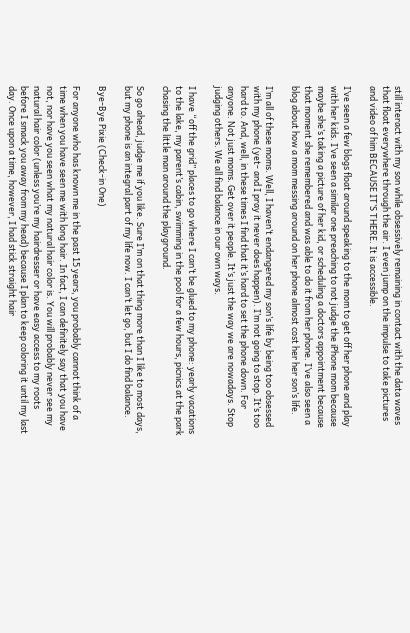still interact with my son while obsessively remaining in contact with the data waves that float everywhere through the air. I even jump on the impulse to take pictures and video of him BECAUSE IT’S THERE. It is accessible.

I’ve seen a few blogs float around speaking to the mom to get off her phone and play with her kids. I’ve seen a similar one preaching to not judge the iPhone mom because maybe she’s taking a picture of her kid, or scheduling a doctors appointment because that moment she remembered and was able to do it from her phone. I’ve also seen a blog about how a mom messing around on her phone almost cost her her son’s life.

I’m all of these moms. Well, I haven’t endangered my son’s life by being too obsessed with my phone (yet- and I pray it never does happen). I’m not going to stop. It’s too hard to. And, well, in these times I find that it’s hard to set the phone down. For anyone. Not just moms. Get over it people. It’s just the way we are nowadays. Stop judging others. We all find balance in our own ways.

I have “off the grid” places to go where I can’t be glued to my phone: yearly vacations to the lake, my parent’s cabin, swimming in the pool for a few hours, picnics at the park chasing the little man around the playground.

So go ahead, judge me if you like. Sure I’m on that thing more than I like to most days, but my phone is an integral part of my life now. I can’t let go, but I do find balance.

Bye-Bye Pixie (Check-in One)

For anyone who has known me in the past 15 years, you probably cannot think of a time when you have seen me with long hair. In fact, I can definitely say that you have not, nor have you seen what my natural hair color is. You will probably never see my natural hair color (unless you’re my hairdresser or have easy access to my roots before I smack you away from my head) because I plan to keep coloring it until my last day. Once upon a time, however, I had stick straight hair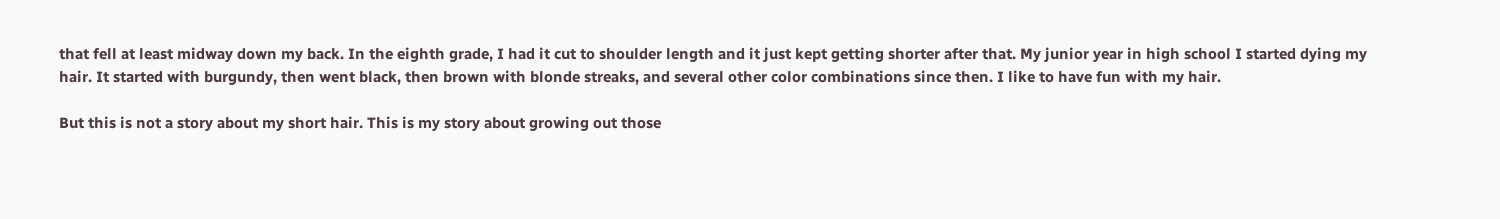that fell at least midway down my back. In the eighth grade, I had it cut to shoulder length and it just kept getting shorter after that. My junior year in high school I started dying my hair. It started with burgundy, then went black, then brown with blonde streaks, and several other color combinations since then. I like to have fun with my hair.

But this is not a story about my short hair. This is my story about growing out those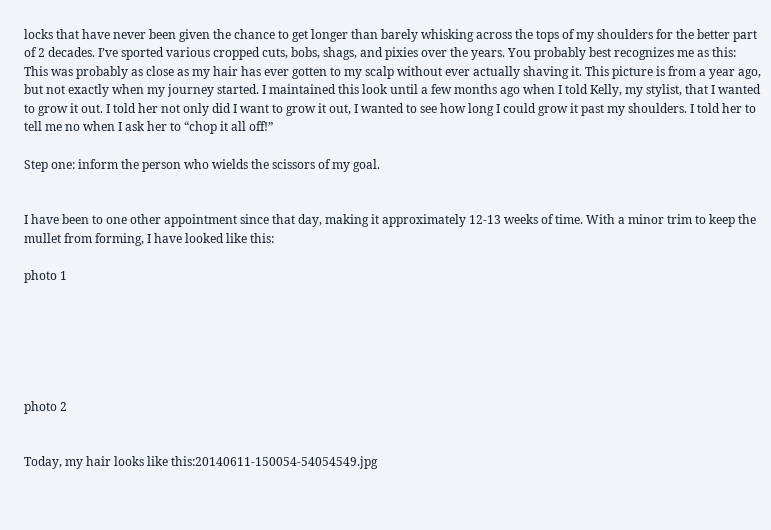locks that have never been given the chance to get longer than barely whisking across the tops of my shoulders for the better part of 2 decades. I’ve sported various cropped cuts, bobs, shags, and pixies over the years. You probably best recognizes me as this: This was probably as close as my hair has ever gotten to my scalp without ever actually shaving it. This picture is from a year ago, but not exactly when my journey started. I maintained this look until a few months ago when I told Kelly, my stylist, that I wanted to grow it out. I told her not only did I want to grow it out, I wanted to see how long I could grow it past my shoulders. I told her to tell me no when I ask her to “chop it all off!”

Step one: inform the person who wields the scissors of my goal.


I have been to one other appointment since that day, making it approximately 12-13 weeks of time. With a minor trim to keep the mullet from forming, I have looked like this:

photo 1






photo 2


Today, my hair looks like this:20140611-150054-54054549.jpg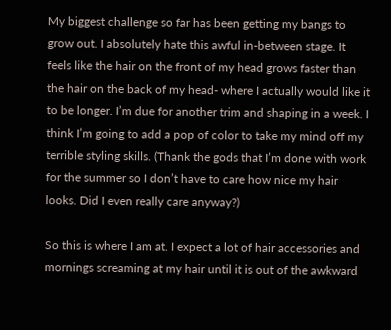My biggest challenge so far has been getting my bangs to grow out. I absolutely hate this awful in-between stage. It feels like the hair on the front of my head grows faster than the hair on the back of my head- where I actually would like it to be longer. I’m due for another trim and shaping in a week. I think I’m going to add a pop of color to take my mind off my terrible styling skills. (Thank the gods that I’m done with work for the summer so I don’t have to care how nice my hair looks. Did I even really care anyway?)

So this is where I am at. I expect a lot of hair accessories and mornings screaming at my hair until it is out of the awkward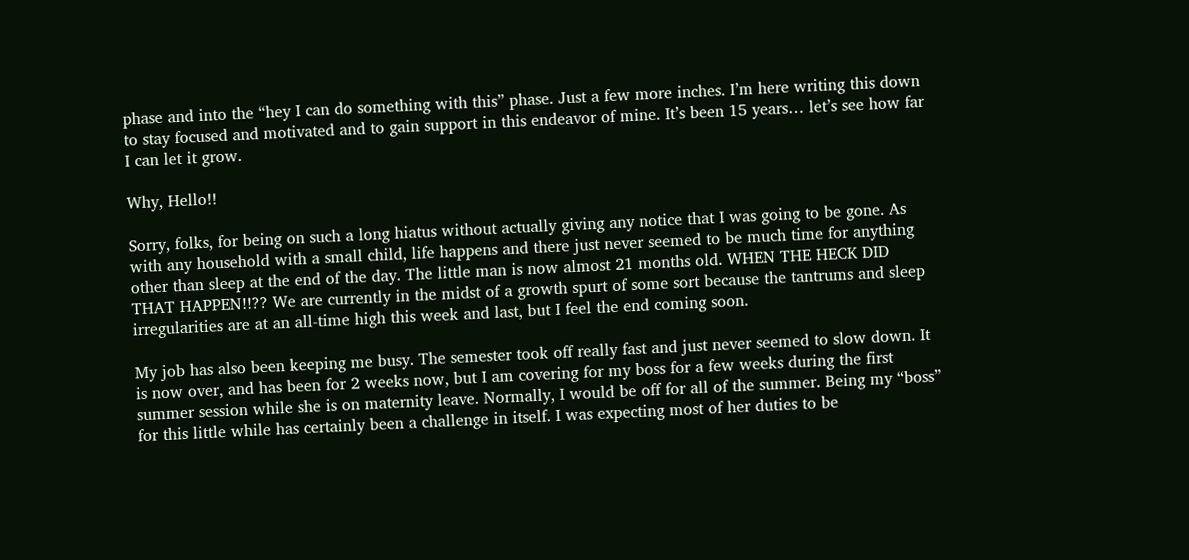phase and into the “hey I can do something with this” phase. Just a few more inches. I’m here writing this down to stay focused and motivated and to gain support in this endeavor of mine. It’s been 15 years… let’s see how far I can let it grow.

Why, Hello!!

Sorry, folks, for being on such a long hiatus without actually giving any notice that I was going to be gone. As with any household with a small child, life happens and there just never seemed to be much time for anything other than sleep at the end of the day. The little man is now almost 21 months old. WHEN THE HECK DID THAT HAPPEN!!?? We are currently in the midst of a growth spurt of some sort because the tantrums and sleep irregularities are at an all-time high this week and last, but I feel the end coming soon.

My job has also been keeping me busy. The semester took off really fast and just never seemed to slow down. It is now over, and has been for 2 weeks now, but I am covering for my boss for a few weeks during the first summer session while she is on maternity leave. Normally, I would be off for all of the summer. Being my “boss” for this little while has certainly been a challenge in itself. I was expecting most of her duties to be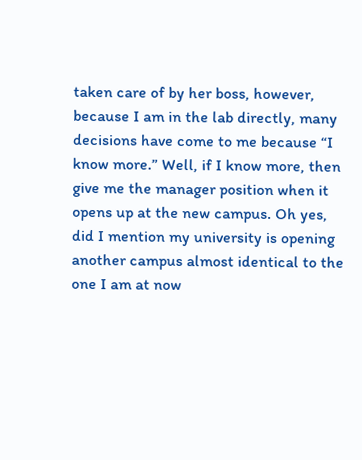taken care of by her boss, however, because I am in the lab directly, many decisions have come to me because “I know more.” Well, if I know more, then give me the manager position when it opens up at the new campus. Oh yes, did I mention my university is opening another campus almost identical to the one I am at now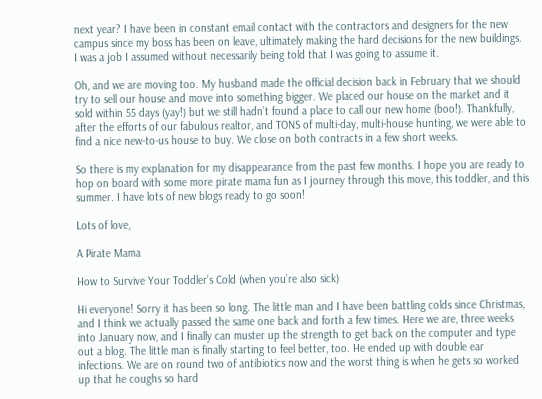next year? I have been in constant email contact with the contractors and designers for the new campus since my boss has been on leave, ultimately making the hard decisions for the new buildings. I was a job I assumed without necessarily being told that I was going to assume it.

Oh, and we are moving too. My husband made the official decision back in February that we should try to sell our house and move into something bigger. We placed our house on the market and it sold within 55 days (yay!) but we still hadn’t found a place to call our new home (boo!). Thankfully, after the efforts of our fabulous realtor, and TONS of multi-day, multi-house hunting, we were able to find a nice new-to-us house to buy. We close on both contracts in a few short weeks.

So there is my explanation for my disappearance from the past few months. I hope you are ready to hop on board with some more pirate mama fun as I journey through this move, this toddler, and this summer. I have lots of new blogs ready to go soon!

Lots of love,

A Pirate Mama

How to Survive Your Toddler’s Cold (when you’re also sick)

Hi everyone! Sorry it has been so long. The little man and I have been battling colds since Christmas, and I think we actually passed the same one back and forth a few times. Here we are, three weeks into January now, and I finally can muster up the strength to get back on the computer and type out a blog. The little man is finally starting to feel better, too. He ended up with double ear infections. We are on round two of antibiotics now and the worst thing is when he gets so worked up that he coughs so hard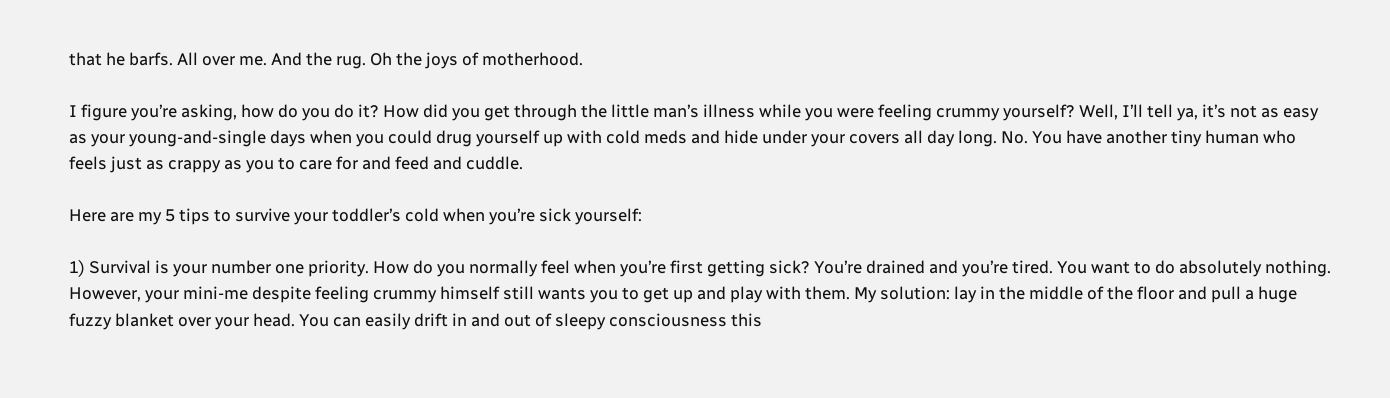that he barfs. All over me. And the rug. Oh the joys of motherhood.

I figure you’re asking, how do you do it? How did you get through the little man’s illness while you were feeling crummy yourself? Well, I’ll tell ya, it’s not as easy as your young-and-single days when you could drug yourself up with cold meds and hide under your covers all day long. No. You have another tiny human who feels just as crappy as you to care for and feed and cuddle.

Here are my 5 tips to survive your toddler’s cold when you’re sick yourself:

1) Survival is your number one priority. How do you normally feel when you’re first getting sick? You’re drained and you’re tired. You want to do absolutely nothing. However, your mini-me despite feeling crummy himself still wants you to get up and play with them. My solution: lay in the middle of the floor and pull a huge fuzzy blanket over your head. You can easily drift in and out of sleepy consciousness this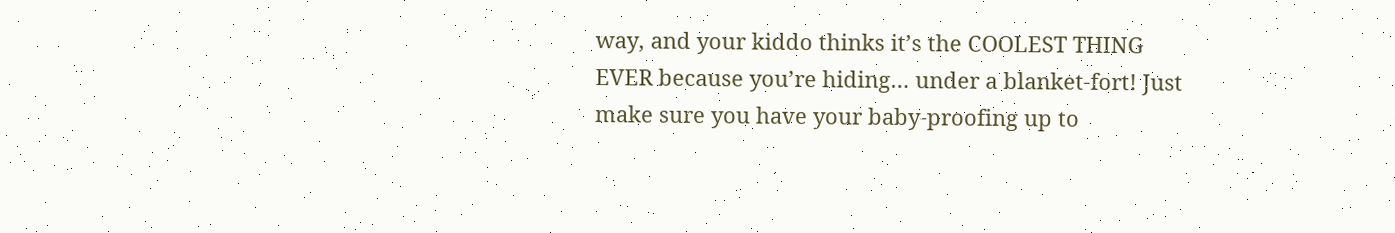way, and your kiddo thinks it’s the COOLEST THING EVER because you’re hiding… under a blanket-fort! Just make sure you have your baby-proofing up to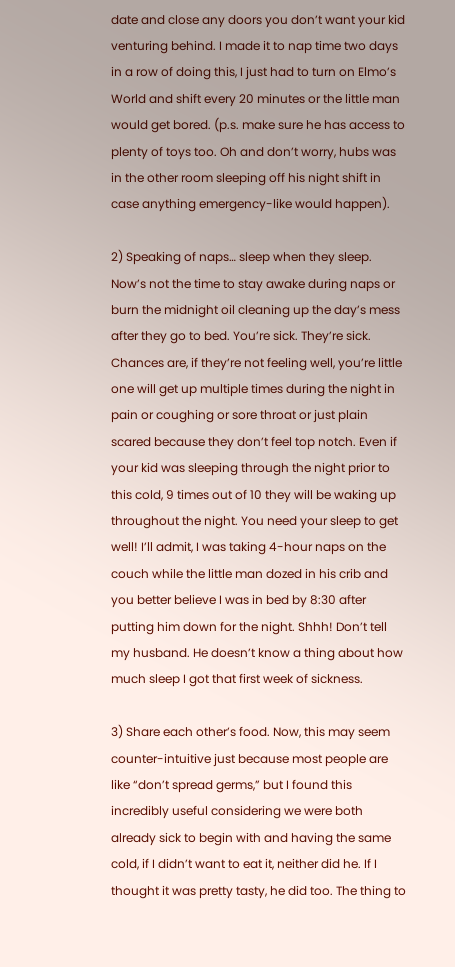date and close any doors you don’t want your kid venturing behind. I made it to nap time two days in a row of doing this, I just had to turn on Elmo’s World and shift every 20 minutes or the little man would get bored. (p.s. make sure he has access to plenty of toys too. Oh and don’t worry, hubs was in the other room sleeping off his night shift in case anything emergency-like would happen).

2) Speaking of naps… sleep when they sleep. Now’s not the time to stay awake during naps or burn the midnight oil cleaning up the day’s mess after they go to bed. You’re sick. They’re sick. Chances are, if they’re not feeling well, you’re little one will get up multiple times during the night in pain or coughing or sore throat or just plain scared because they don’t feel top notch. Even if your kid was sleeping through the night prior to this cold, 9 times out of 10 they will be waking up throughout the night. You need your sleep to get well! I’ll admit, I was taking 4-hour naps on the couch while the little man dozed in his crib and you better believe I was in bed by 8:30 after putting him down for the night. Shhh! Don’t tell my husband. He doesn’t know a thing about how much sleep I got that first week of sickness.

3) Share each other’s food. Now, this may seem counter-intuitive just because most people are like “don’t spread germs,” but I found this incredibly useful considering we were both already sick to begin with and having the same cold, if I didn’t want to eat it, neither did he. If I thought it was pretty tasty, he did too. The thing to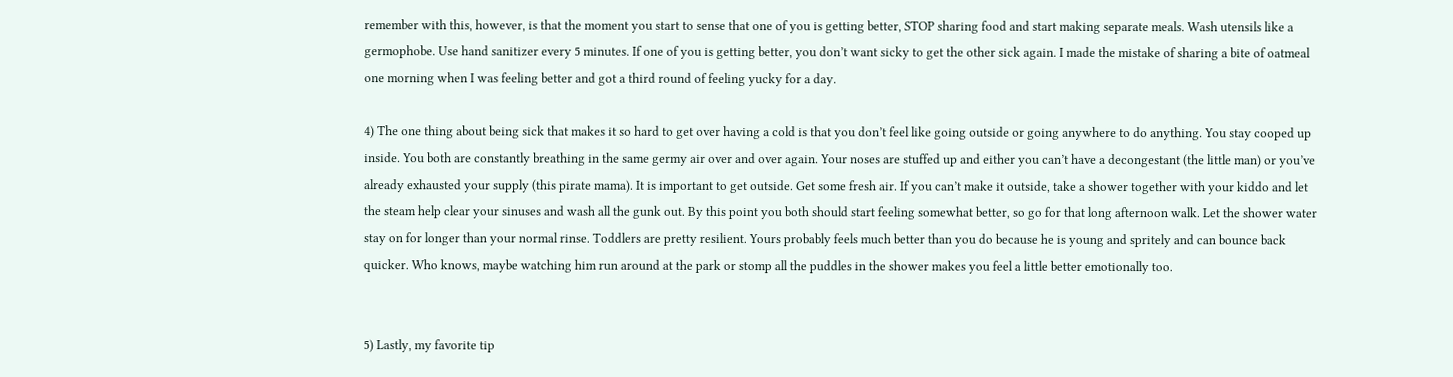remember with this, however, is that the moment you start to sense that one of you is getting better, STOP sharing food and start making separate meals. Wash utensils like a germophobe. Use hand sanitizer every 5 minutes. If one of you is getting better, you don’t want sicky to get the other sick again. I made the mistake of sharing a bite of oatmeal one morning when I was feeling better and got a third round of feeling yucky for a day.

4) The one thing about being sick that makes it so hard to get over having a cold is that you don’t feel like going outside or going anywhere to do anything. You stay cooped up inside. You both are constantly breathing in the same germy air over and over again. Your noses are stuffed up and either you can’t have a decongestant (the little man) or you’ve already exhausted your supply (this pirate mama). It is important to get outside. Get some fresh air. If you can’t make it outside, take a shower together with your kiddo and let the steam help clear your sinuses and wash all the gunk out. By this point you both should start feeling somewhat better, so go for that long afternoon walk. Let the shower water stay on for longer than your normal rinse. Toddlers are pretty resilient. Yours probably feels much better than you do because he is young and spritely and can bounce back quicker. Who knows, maybe watching him run around at the park or stomp all the puddles in the shower makes you feel a little better emotionally too.


5) Lastly, my favorite tip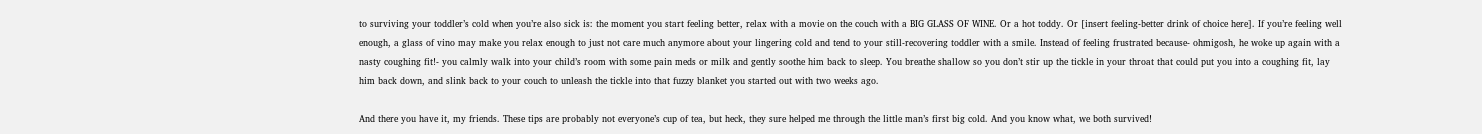to surviving your toddler’s cold when you’re also sick is: the moment you start feeling better, relax with a movie on the couch with a BIG GLASS OF WINE. Or a hot toddy. Or [insert feeling-better drink of choice here]. If you’re feeling well enough, a glass of vino may make you relax enough to just not care much anymore about your lingering cold and tend to your still-recovering toddler with a smile. Instead of feeling frustrated because- ohmigosh, he woke up again with a nasty coughing fit!- you calmly walk into your child’s room with some pain meds or milk and gently soothe him back to sleep. You breathe shallow so you don’t stir up the tickle in your throat that could put you into a coughing fit, lay him back down, and slink back to your couch to unleash the tickle into that fuzzy blanket you started out with two weeks ago.

And there you have it, my friends. These tips are probably not everyone’s cup of tea, but heck, they sure helped me through the little man’s first big cold. And you know what, we both survived!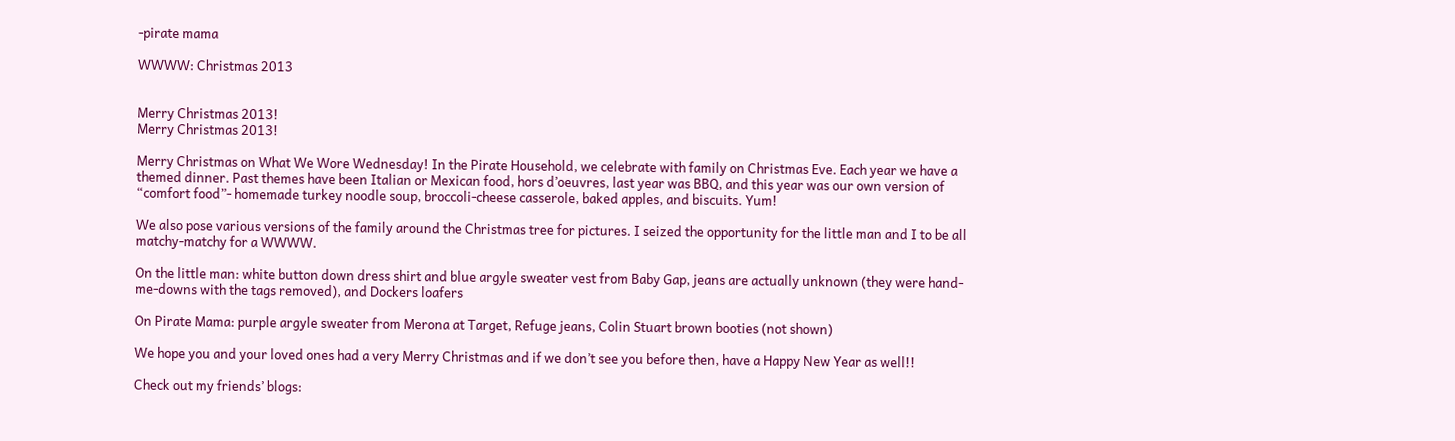-pirate mama

WWWW: Christmas 2013


Merry Christmas 2013!
Merry Christmas 2013!

Merry Christmas on What We Wore Wednesday! In the Pirate Household, we celebrate with family on Christmas Eve. Each year we have a themed dinner. Past themes have been Italian or Mexican food, hors d’oeuvres, last year was BBQ, and this year was our own version of “comfort food”- homemade turkey noodle soup, broccoli-cheese casserole, baked apples, and biscuits. Yum!

We also pose various versions of the family around the Christmas tree for pictures. I seized the opportunity for the little man and I to be all matchy-matchy for a WWWW.

On the little man: white button down dress shirt and blue argyle sweater vest from Baby Gap, jeans are actually unknown (they were hand-me-downs with the tags removed), and Dockers loafers

On Pirate Mama: purple argyle sweater from Merona at Target, Refuge jeans, Colin Stuart brown booties (not shown)

We hope you and your loved ones had a very Merry Christmas and if we don’t see you before then, have a Happy New Year as well!!

Check out my friends’ blogs: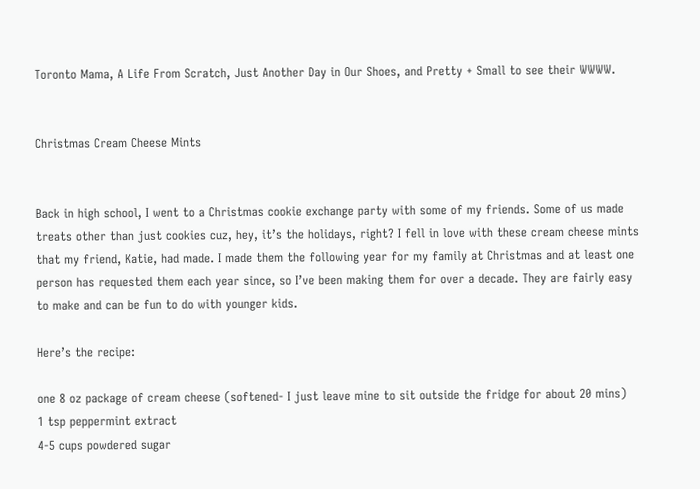Toronto Mama, A Life From Scratch, Just Another Day in Our Shoes, and Pretty + Small to see their WWWW.


Christmas Cream Cheese Mints


Back in high school, I went to a Christmas cookie exchange party with some of my friends. Some of us made treats other than just cookies cuz, hey, it’s the holidays, right? I fell in love with these cream cheese mints that my friend, Katie, had made. I made them the following year for my family at Christmas and at least one person has requested them each year since, so I’ve been making them for over a decade. They are fairly easy to make and can be fun to do with younger kids.

Here’s the recipe:

one 8 oz package of cream cheese (softened- I just leave mine to sit outside the fridge for about 20 mins)
1 tsp peppermint extract
4-5 cups powdered sugar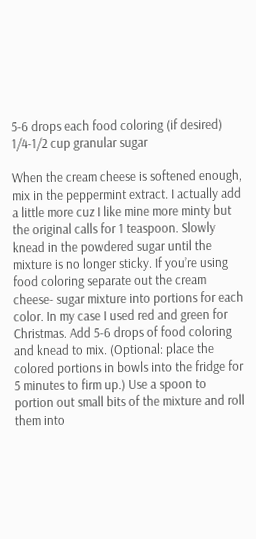5-6 drops each food coloring (if desired)
1/4-1/2 cup granular sugar

When the cream cheese is softened enough, mix in the peppermint extract. I actually add a little more cuz I like mine more minty but the original calls for 1 teaspoon. Slowly knead in the powdered sugar until the mixture is no longer sticky. If you’re using food coloring separate out the cream cheese- sugar mixture into portions for each color. In my case I used red and green for Christmas. Add 5-6 drops of food coloring and knead to mix. (Optional: place the colored portions in bowls into the fridge for 5 minutes to firm up.) Use a spoon to portion out small bits of the mixture and roll them into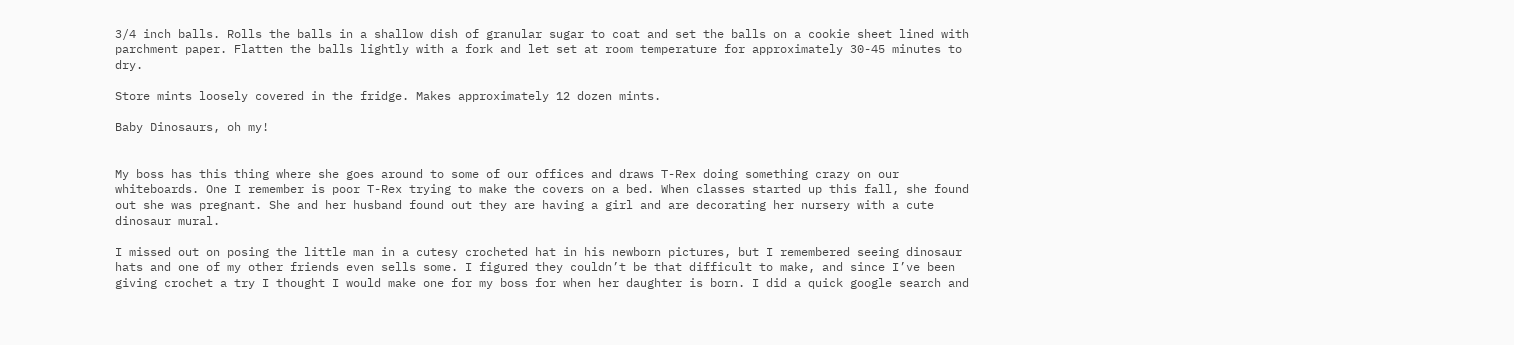3/4 inch balls. Rolls the balls in a shallow dish of granular sugar to coat and set the balls on a cookie sheet lined with parchment paper. Flatten the balls lightly with a fork and let set at room temperature for approximately 30-45 minutes to dry.

Store mints loosely covered in the fridge. Makes approximately 12 dozen mints.

Baby Dinosaurs, oh my!


My boss has this thing where she goes around to some of our offices and draws T-Rex doing something crazy on our whiteboards. One I remember is poor T-Rex trying to make the covers on a bed. When classes started up this fall, she found out she was pregnant. She and her husband found out they are having a girl and are decorating her nursery with a cute dinosaur mural.

I missed out on posing the little man in a cutesy crocheted hat in his newborn pictures, but I remembered seeing dinosaur hats and one of my other friends even sells some. I figured they couldn’t be that difficult to make, and since I’ve been giving crochet a try I thought I would make one for my boss for when her daughter is born. I did a quick google search and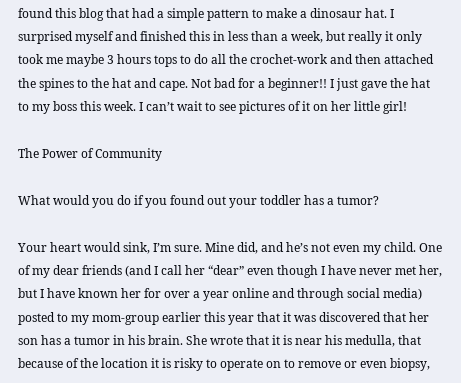found this blog that had a simple pattern to make a dinosaur hat. I surprised myself and finished this in less than a week, but really it only took me maybe 3 hours tops to do all the crochet-work and then attached the spines to the hat and cape. Not bad for a beginner!! I just gave the hat to my boss this week. I can’t wait to see pictures of it on her little girl!

The Power of Community

What would you do if you found out your toddler has a tumor?

Your heart would sink, I’m sure. Mine did, and he’s not even my child. One of my dear friends (and I call her “dear” even though I have never met her, but I have known her for over a year online and through social media) posted to my mom-group earlier this year that it was discovered that her son has a tumor in his brain. She wrote that it is near his medulla, that because of the location it is risky to operate on to remove or even biopsy,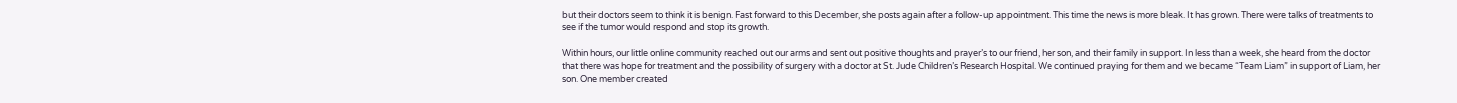but their doctors seem to think it is benign. Fast forward to this December, she posts again after a follow-up appointment. This time the news is more bleak. It has grown. There were talks of treatments to see if the tumor would respond and stop its growth.

Within hours, our little online community reached out our arms and sent out positive thoughts and prayer’s to our friend, her son, and their family in support. In less than a week, she heard from the doctor that there was hope for treatment and the possibility of surgery with a doctor at St. Jude Children’s Research Hospital. We continued praying for them and we became “Team Liam” in support of Liam, her son. One member created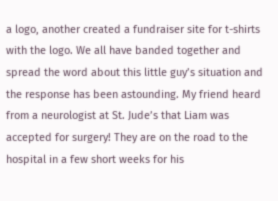a logo, another created a fundraiser site for t-shirts with the logo. We all have banded together and spread the word about this little guy’s situation and the response has been astounding. My friend heard from a neurologist at St. Jude’s that Liam was accepted for surgery! They are on the road to the hospital in a few short weeks for his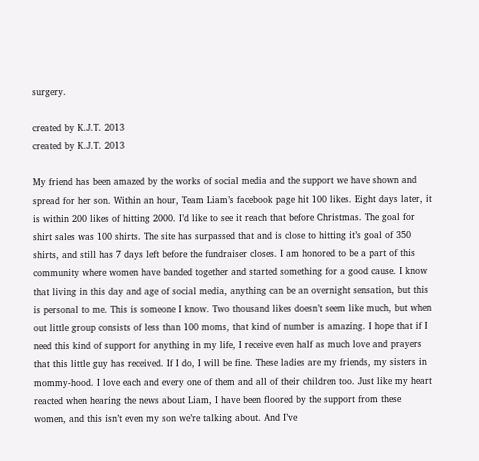surgery.

created by K.J.T. 2013
created by K.J.T. 2013

My friend has been amazed by the works of social media and the support we have shown and spread for her son. Within an hour, Team Liam’s facebook page hit 100 likes. Eight days later, it is within 200 likes of hitting 2000. I’d like to see it reach that before Christmas. The goal for shirt sales was 100 shirts. The site has surpassed that and is close to hitting it’s goal of 350 shirts, and still has 7 days left before the fundraiser closes. I am honored to be a part of this community where women have banded together and started something for a good cause. I know that living in this day and age of social media, anything can be an overnight sensation, but this is personal to me. This is someone I know. Two thousand likes doesn’t seem like much, but when out little group consists of less than 100 moms, that kind of number is amazing. I hope that if I need this kind of support for anything in my life, I receive even half as much love and prayers that this little guy has received. If I do, I will be fine. These ladies are my friends, my sisters in mommy-hood. I love each and every one of them and all of their children too. Just like my heart reacted when hearing the news about Liam, I have been floored by the support from these women, and this isn’t even my son we’re talking about. And I’ve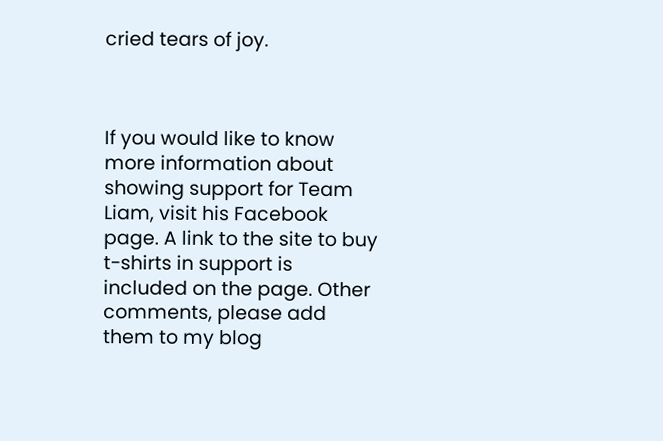cried tears of joy.



If you would like to know more information about showing support for Team Liam, visit his Facebook page. A link to the site to buy t-shirts in support is included on the page. Other comments, please add them to my blog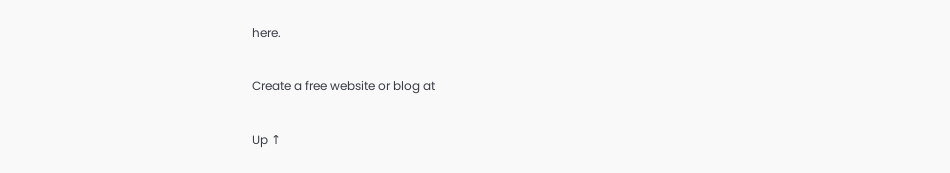here.

Create a free website or blog at

Up ↑